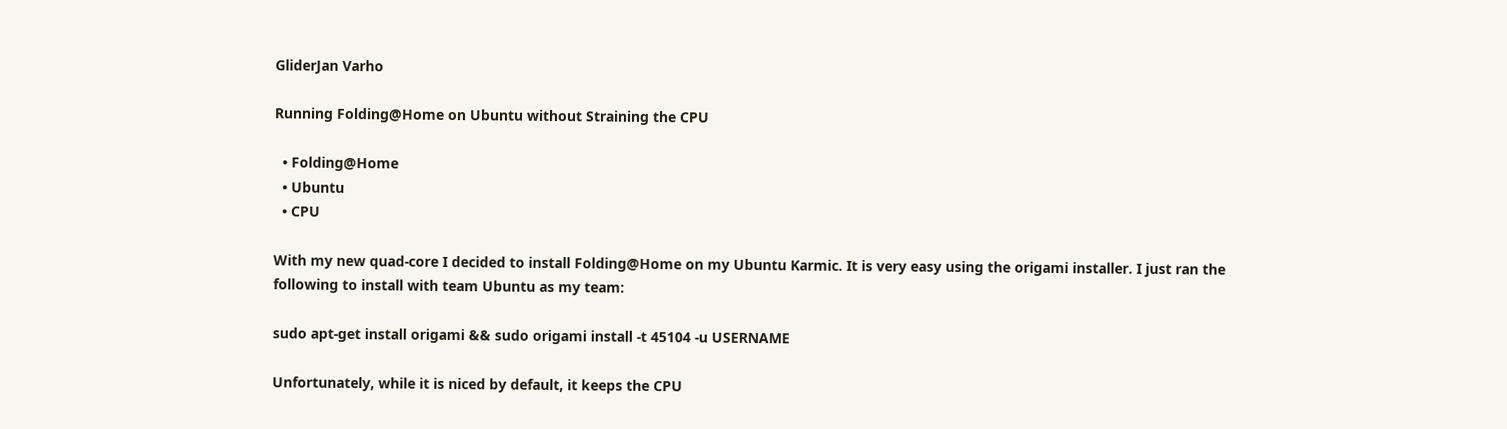GliderJan Varho

Running Folding@Home on Ubuntu without Straining the CPU

  • Folding@Home
  • Ubuntu
  • CPU

With my new quad-core I decided to install Folding@Home on my Ubuntu Karmic. It is very easy using the origami installer. I just ran the following to install with team Ubuntu as my team:

sudo apt-get install origami && sudo origami install -t 45104 -u USERNAME

Unfortunately, while it is niced by default, it keeps the CPU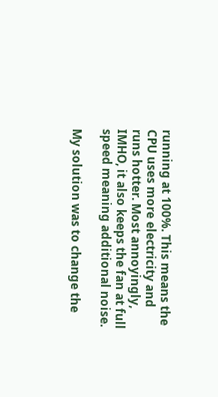running at 100%. This means the CPU uses more electricity and runs hotter. Most annoyingly, IMHO, it also keeps the fan at full speed meaning additional noise.

My solution was to change the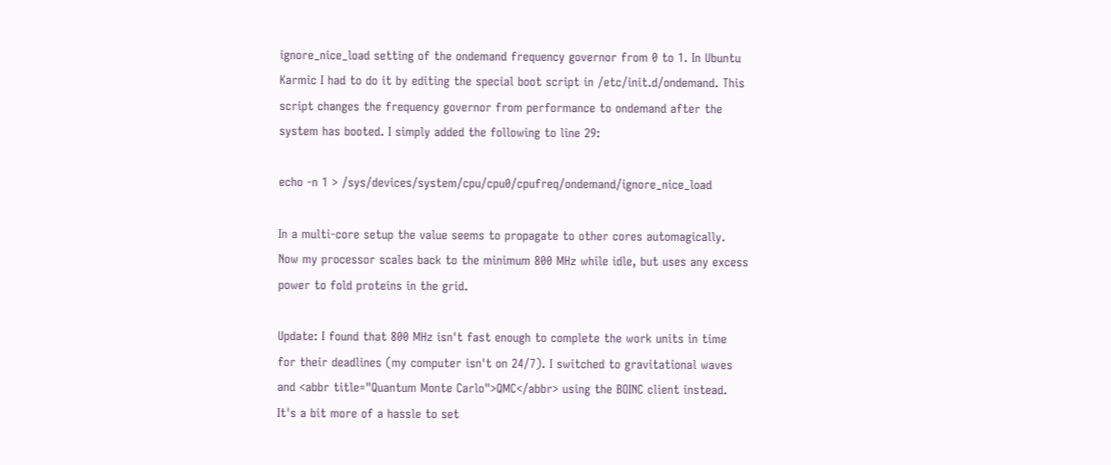ignore_nice_load setting of the ondemand frequency governor from 0 to 1. In Ubuntu Karmic I had to do it by editing the special boot script in /etc/init.d/ondemand. This script changes the frequency governor from performance to ondemand after the system has booted. I simply added the following to line 29:

echo -n 1 > /sys/devices/system/cpu/cpu0/cpufreq/ondemand/ignore_nice_load

In a multi-core setup the value seems to propagate to other cores automagically. Now my processor scales back to the minimum 800 MHz while idle, but uses any excess power to fold proteins in the grid.

Update: I found that 800 MHz isn't fast enough to complete the work units in time for their deadlines (my computer isn't on 24/7). I switched to gravitational waves and <abbr title="Quantum Monte Carlo">QMC</abbr> using the BOINC client instead. It's a bit more of a hassle to set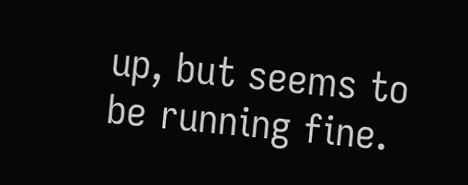up, but seems to be running fine.